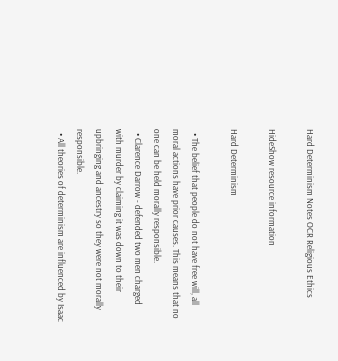Hard Determinism Notes OCR Religious Ethics

HideShow resource information

Hard Determinism

  • The belief that people do not have free will, all moral actions have prior causes. This means that no one can be held morally responsible.
  • Clarence Darrow - defended two men charged with murder by claiming it was down to their upbringing and ancestry so they were not morally responsible.
  • All theories of determinism are influenced by Isaac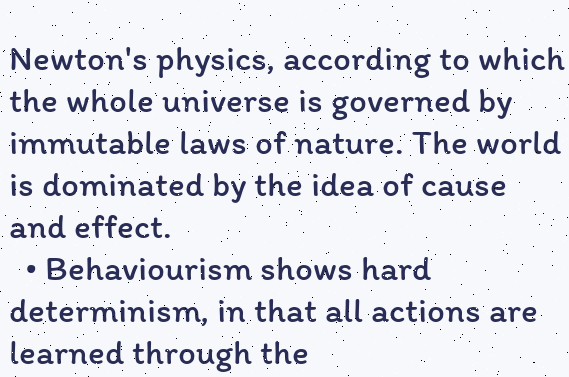Newton's physics, according to which the whole universe is governed by immutable laws of nature. The world is dominated by the idea of cause and effect.
  • Behaviourism shows hard determinism, in that all actions are learned through the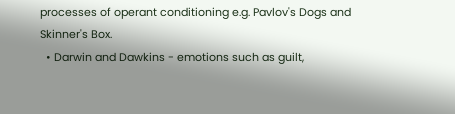processes of operant conditioning e.g. Pavlov's Dogs and Skinner's Box.
  • Darwin and Dawkins - emotions such as guilt,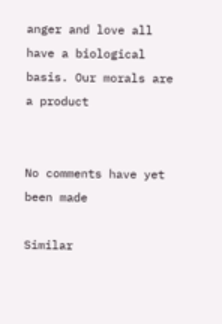anger and love all have a biological basis. Our morals are a product


No comments have yet been made

Similar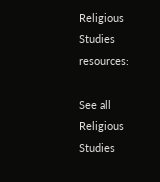Religious Studies resources:

See all Religious Studies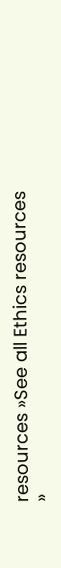resources »See all Ethics resources »